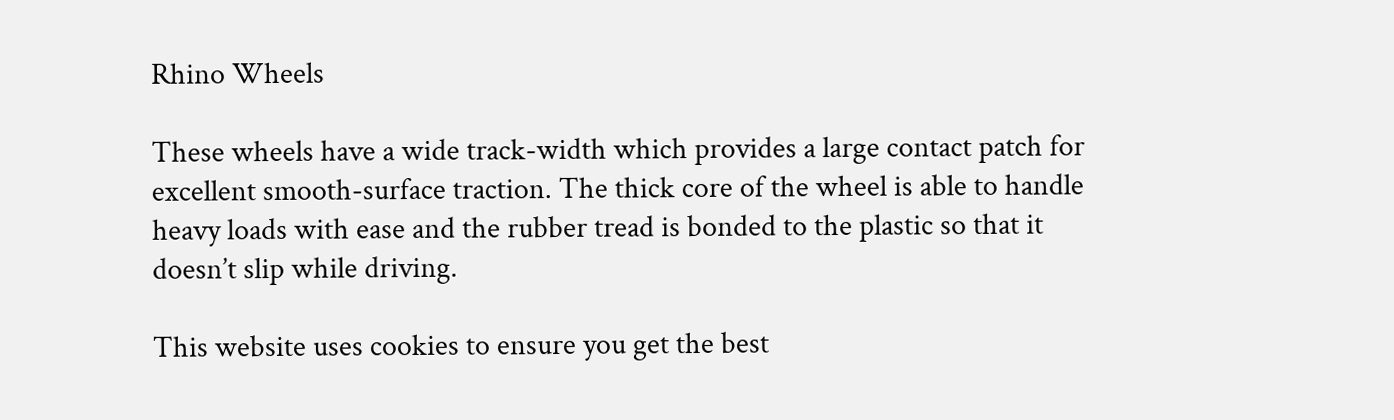Rhino Wheels

These wheels have a wide track-width which provides a large contact patch for excellent smooth-surface traction. The thick core of the wheel is able to handle heavy loads with ease and the rubber tread is bonded to the plastic so that it doesn’t slip while driving.

This website uses cookies to ensure you get the best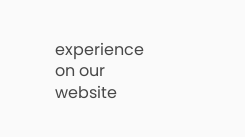experience on our website